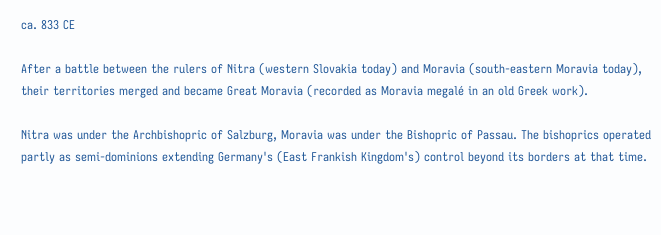ca. 833 CE

After a battle between the rulers of Nitra (western Slovakia today) and Moravia (south-eastern Moravia today), their territories merged and became Great Moravia (recorded as Moravia megalé in an old Greek work).

Nitra was under the Archbishopric of Salzburg, Moravia was under the Bishopric of Passau. The bishoprics operated partly as semi-dominions extending Germany's (East Frankish Kingdom's) control beyond its borders at that time.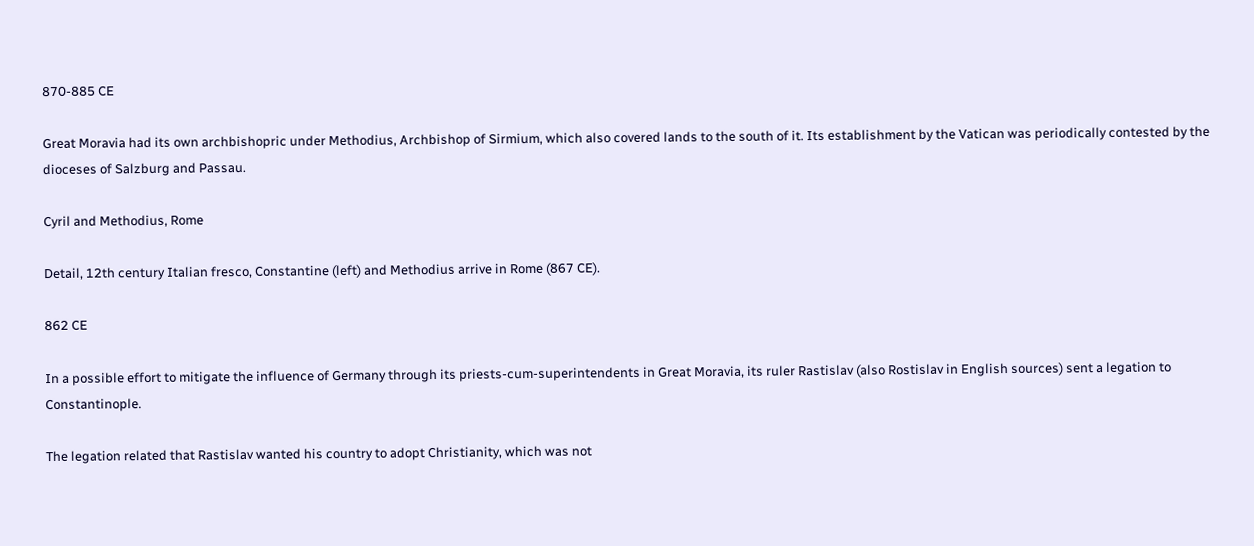870-885 CE

Great Moravia had its own archbishopric under Methodius, Archbishop of Sirmium, which also covered lands to the south of it. Its establishment by the Vatican was periodically contested by the dioceses of Salzburg and Passau.

Cyril and Methodius, Rome

Detail, 12th century Italian fresco, Constantine (left) and Methodius arrive in Rome (867 CE).

862 CE

In a possible effort to mitigate the influence of Germany through its priests-cum-superintendents in Great Moravia, its ruler Rastislav (also Rostislav in English sources) sent a legation to Constantinople.

The legation related that Rastislav wanted his country to adopt Christianity, which was not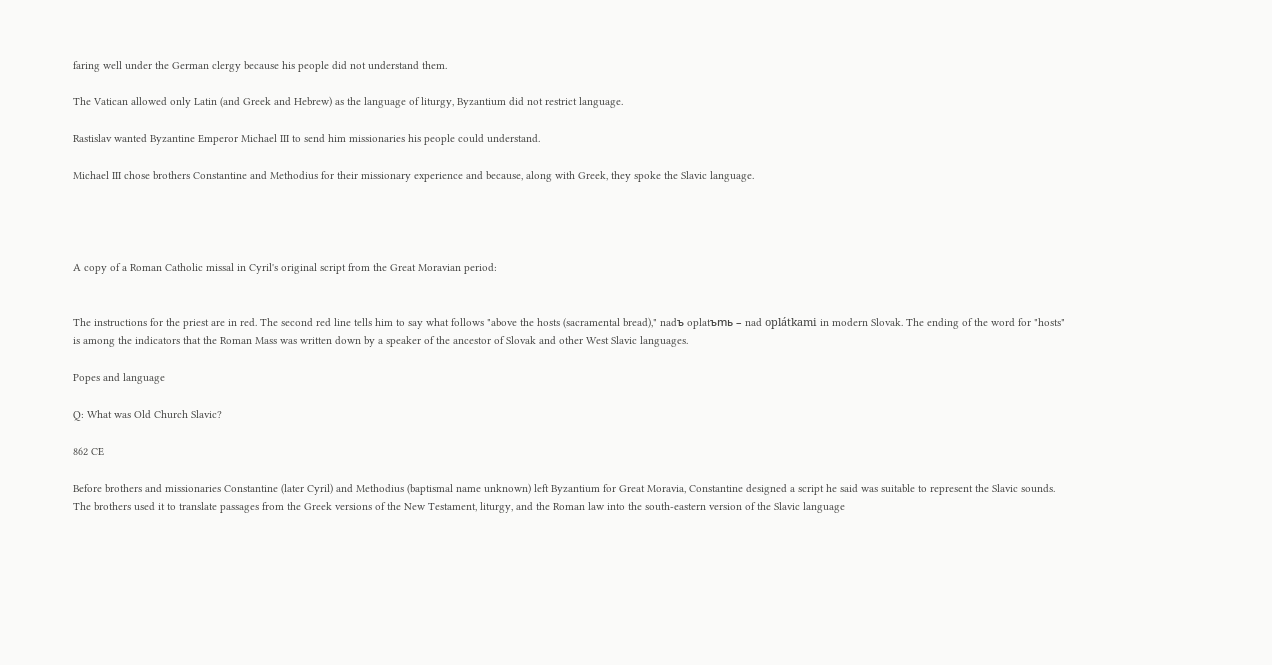faring well under the German clergy because his people did not understand them.

The Vatican allowed only Latin (and Greek and Hebrew) as the language of liturgy, Byzantium did not restrict language.

Rastislav wanted Byzantine Emperor Michael III to send him missionaries his people could understand.

Michael III chose brothers Constantine and Methodius for their missionary experience and because, along with Greek, they spoke the Slavic language.




A copy of a Roman Catholic missal in Cyril's original script from the Great Moravian period:


The instructions for the priest are in red. The second red line tells him to say what follows "above the hosts (sacramental bread)," nadъ oplatъmь – nad oplátkami in modern Slovak. The ending of the word for "hosts" is among the indicators that the Roman Mass was written down by a speaker of the ancestor of Slovak and other West Slavic languages.

Popes and language

Q: What was Old Church Slavic?

862 CE

Before brothers and missionaries Constantine (later Cyril) and Methodius (baptismal name unknown) left Byzantium for Great Moravia, Constantine designed a script he said was suitable to represent the Slavic sounds. The brothers used it to translate passages from the Greek versions of the New Testament, liturgy, and the Roman law into the south-eastern version of the Slavic language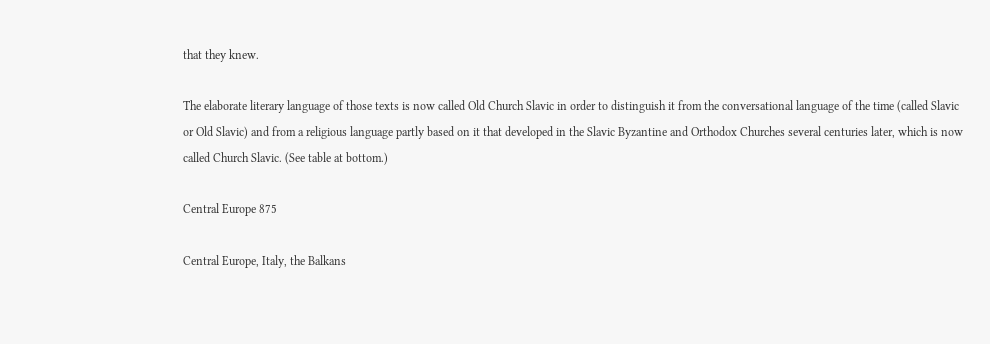that they knew.

The elaborate literary language of those texts is now called Old Church Slavic in order to distinguish it from the conversational language of the time (called Slavic or Old Slavic) and from a religious language partly based on it that developed in the Slavic Byzantine and Orthodox Churches several centuries later, which is now called Church Slavic. (See table at bottom.)

Central Europe 875

Central Europe, Italy, the Balkans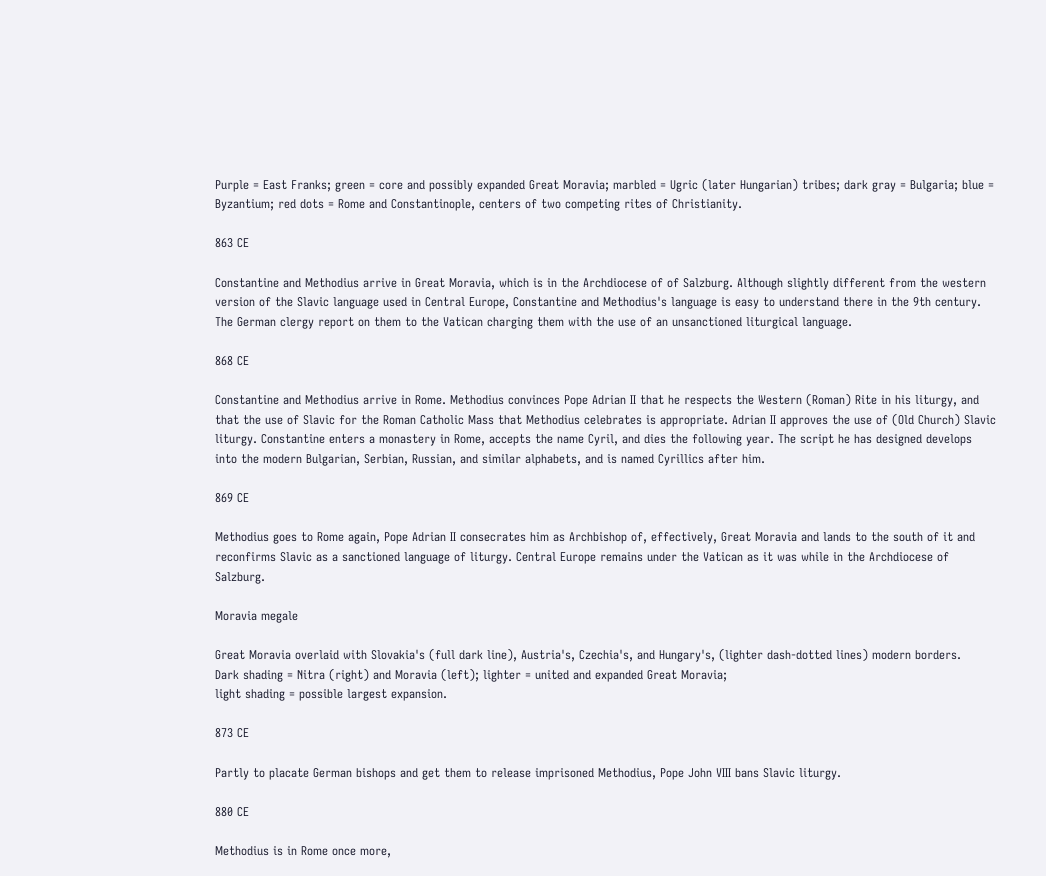Purple = East Franks; green = core and possibly expanded Great Moravia; marbled = Ugric (later Hungarian) tribes; dark gray = Bulgaria; blue = Byzantium; red dots = Rome and Constantinople, centers of two competing rites of Christianity.

863 CE

Constantine and Methodius arrive in Great Moravia, which is in the Archdiocese of of Salzburg. Although slightly different from the western version of the Slavic language used in Central Europe, Constantine and Methodius's language is easy to understand there in the 9th century. The German clergy report on them to the Vatican charging them with the use of an unsanctioned liturgical language.

868 CE

Constantine and Methodius arrive in Rome. Methodius convinces Pope Adrian II that he respects the Western (Roman) Rite in his liturgy, and that the use of Slavic for the Roman Catholic Mass that Methodius celebrates is appropriate. Adrian II approves the use of (Old Church) Slavic liturgy. Constantine enters a monastery in Rome, accepts the name Cyril, and dies the following year. The script he has designed develops into the modern Bulgarian, Serbian, Russian, and similar alphabets, and is named Cyrillics after him.

869 CE

Methodius goes to Rome again, Pope Adrian II consecrates him as Archbishop of, effectively, Great Moravia and lands to the south of it and reconfirms Slavic as a sanctioned language of liturgy. Central Europe remains under the Vatican as it was while in the Archdiocese of Salzburg.

Moravia megale

Great Moravia overlaid with Slovakia's (full dark line), Austria's, Czechia's, and Hungary's, (lighter dash-dotted lines) modern borders.
Dark shading = Nitra (right) and Moravia (left); lighter = united and expanded Great Moravia;
light shading = possible largest expansion.

873 CE

Partly to placate German bishops and get them to release imprisoned Methodius, Pope John VIII bans Slavic liturgy.

880 CE

Methodius is in Rome once more,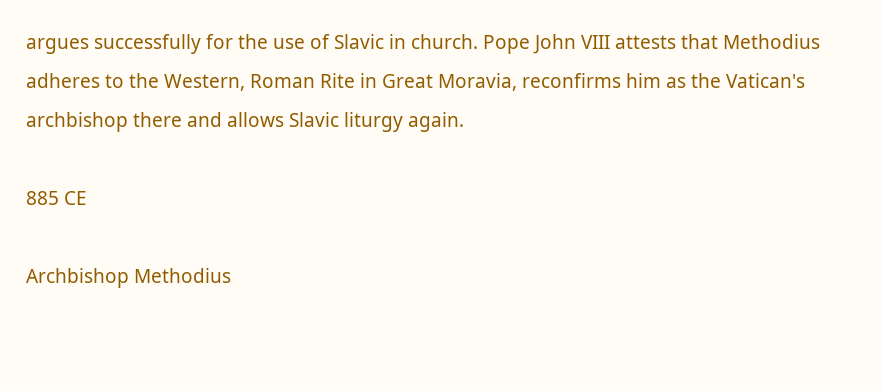argues successfully for the use of Slavic in church. Pope John VIII attests that Methodius adheres to the Western, Roman Rite in Great Moravia, reconfirms him as the Vatican's archbishop there and allows Slavic liturgy again.

885 CE

Archbishop Methodius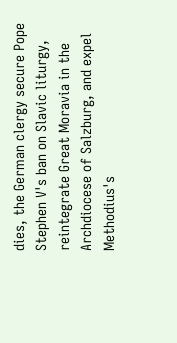dies, the German clergy secure Pope Stephen V's ban on Slavic liturgy, reintegrate Great Moravia in the Archdiocese of Salzburg, and expel Methodius's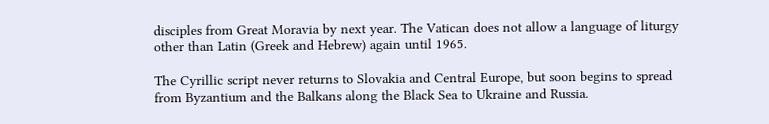disciples from Great Moravia by next year. The Vatican does not allow a language of liturgy other than Latin (Greek and Hebrew) again until 1965.

The Cyrillic script never returns to Slovakia and Central Europe, but soon begins to spread from Byzantium and the Balkans along the Black Sea to Ukraine and Russia.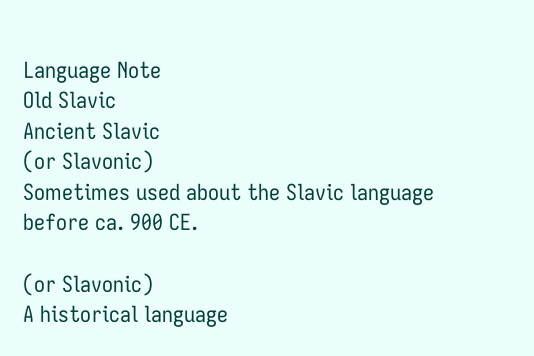Language Note
Old Slavic
Ancient Slavic
(or Slavonic)
Sometimes used about the Slavic language before ca. 900 CE.

(or Slavonic)
A historical language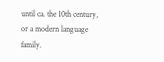until ca. the 10th century, or a modern language family.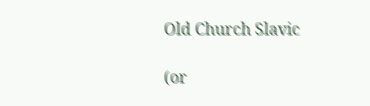Old Church Slavic

(or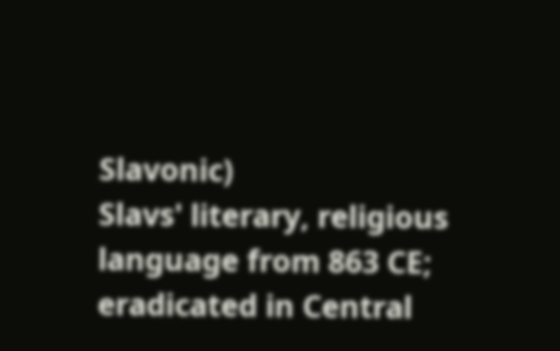Slavonic)
Slavs' literary, religious language from 863 CE; eradicated in Central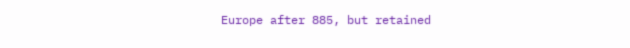Europe after 885, but retained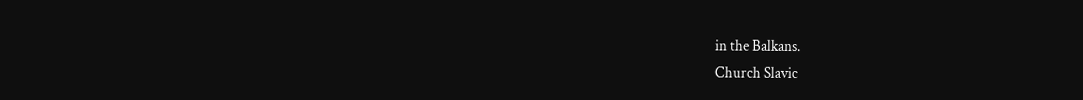in the Balkans.
Church Slavic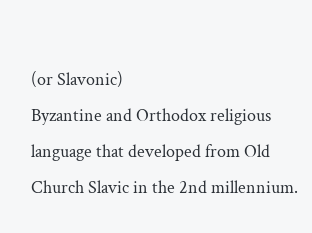(or Slavonic)
Byzantine and Orthodox religious language that developed from Old Church Slavic in the 2nd millennium.